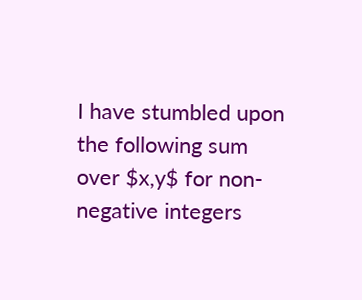I have stumbled upon the following sum over $x,y$ for non-negative integers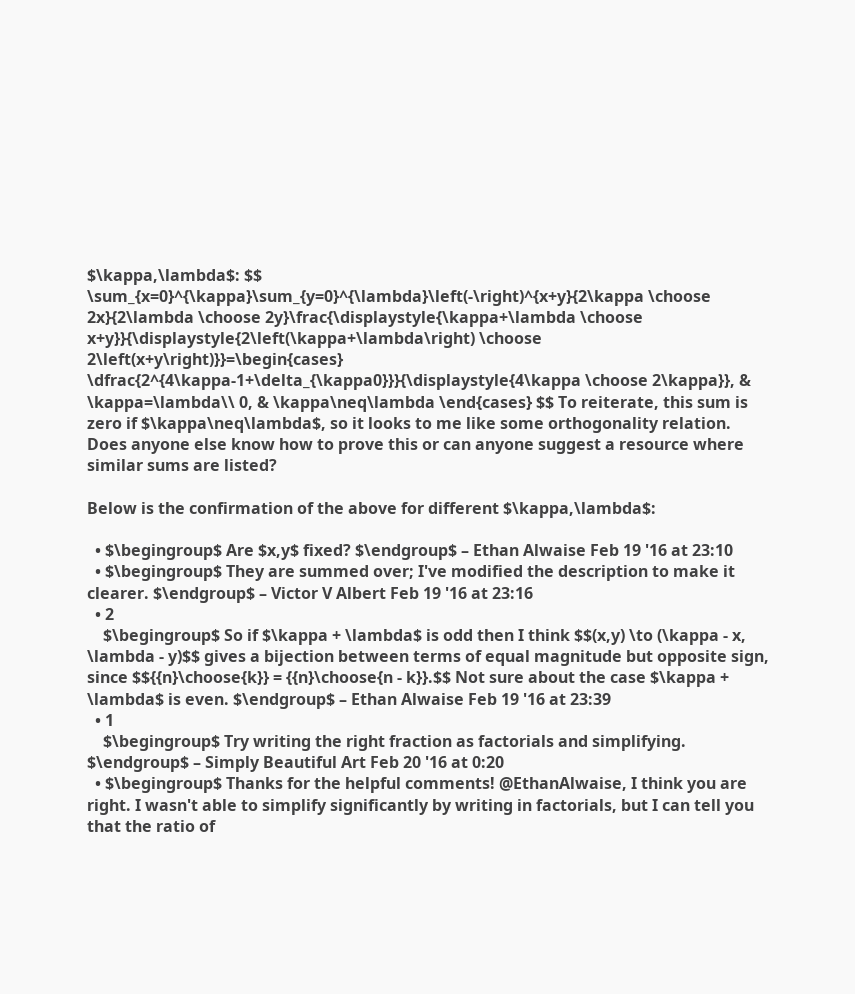$\kappa,\lambda$: $$ \sum_{x=0}^{\kappa}\sum_{y=0}^{\lambda}\left(-\right)^{x+y}{2\kappa \choose 2x}{2\lambda \choose 2y}\frac{\displaystyle{\kappa+\lambda \choose x+y}}{\displaystyle{2\left(\kappa+\lambda\right) \choose 2\left(x+y\right)}}=\begin{cases} \dfrac{2^{4\kappa-1+\delta_{\kappa0}}}{\displaystyle{4\kappa \choose 2\kappa}}, & \kappa=\lambda\\ 0, & \kappa\neq\lambda \end{cases} $$ To reiterate, this sum is zero if $\kappa\neq\lambda$, so it looks to me like some orthogonality relation. Does anyone else know how to prove this or can anyone suggest a resource where similar sums are listed?

Below is the confirmation of the above for different $\kappa,\lambda$:

  • $\begingroup$ Are $x,y$ fixed? $\endgroup$ – Ethan Alwaise Feb 19 '16 at 23:10
  • $\begingroup$ They are summed over; I've modified the description to make it clearer. $\endgroup$ – Victor V Albert Feb 19 '16 at 23:16
  • 2
    $\begingroup$ So if $\kappa + \lambda$ is odd then I think $$(x,y) \to (\kappa - x, \lambda - y)$$ gives a bijection between terms of equal magnitude but opposite sign, since $${{n}\choose{k}} = {{n}\choose{n - k}}.$$ Not sure about the case $\kappa + \lambda$ is even. $\endgroup$ – Ethan Alwaise Feb 19 '16 at 23:39
  • 1
    $\begingroup$ Try writing the right fraction as factorials and simplifying. $\endgroup$ – Simply Beautiful Art Feb 20 '16 at 0:20
  • $\begingroup$ Thanks for the helpful comments! @EthanAlwaise, I think you are right. I wasn't able to simplify significantly by writing in factorials, but I can tell you that the ratio of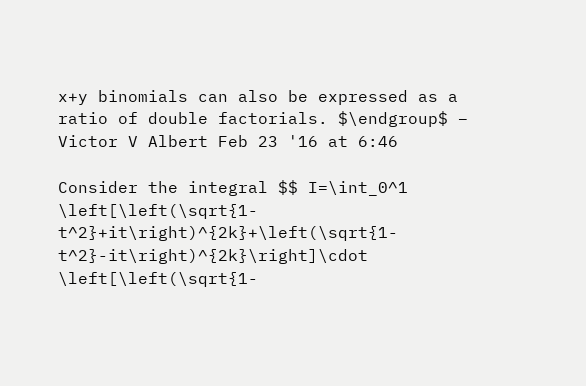x+y binomials can also be expressed as a ratio of double factorials. $\endgroup$ – Victor V Albert Feb 23 '16 at 6:46

Consider the integral $$ I=\int_0^1 \left[\left(\sqrt{1-t^2}+it\right)^{2k}+\left(\sqrt{1-t^2}-it\right)^{2k}\right]\cdot \left[\left(\sqrt{1-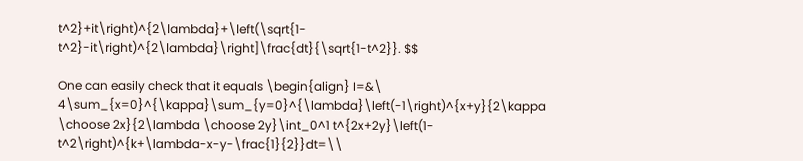t^2}+it\right)^{2\lambda}+\left(\sqrt{1-t^2}-it\right)^{2\lambda}\right]\frac{dt}{\sqrt{1-t^2}}. $$

One can easily check that it equals \begin{align} I=&\ 4\sum_{x=0}^{\kappa}\sum_{y=0}^{\lambda}\left(-1\right)^{x+y}{2\kappa \choose 2x}{2\lambda \choose 2y}\int_0^1 t^{2x+2y}\left(1-t^2\right)^{k+\lambda-x-y-\frac{1}{2}}dt=\\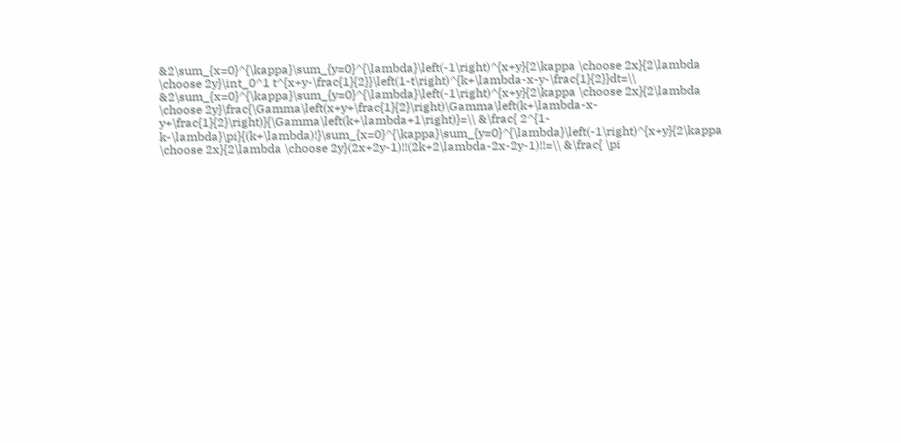&2\sum_{x=0}^{\kappa}\sum_{y=0}^{\lambda}\left(-1\right)^{x+y}{2\kappa \choose 2x}{2\lambda \choose 2y}\int_0^1 t^{x+y-\frac{1}{2}}\left(1-t\right)^{k+\lambda-x-y-\frac{1}{2}}dt=\\ &2\sum_{x=0}^{\kappa}\sum_{y=0}^{\lambda}\left(-1\right)^{x+y}{2\kappa \choose 2x}{2\lambda \choose 2y}\frac{\Gamma\left(x+y+\frac{1}{2}\right)\Gamma\left(k+\lambda-x-y+\frac{1}{2}\right)}{\Gamma\left(k+\lambda+1\right)}=\\ &\frac{ 2^{1-k-\lambda}\pi}{(k+\lambda)!}\sum_{x=0}^{\kappa}\sum_{y=0}^{\lambda}\left(-1\right)^{x+y}{2\kappa \choose 2x}{2\lambda \choose 2y}(2x+2y-1)!!(2k+2\lambda-2x-2y-1)!!=\\ &\frac{ \pi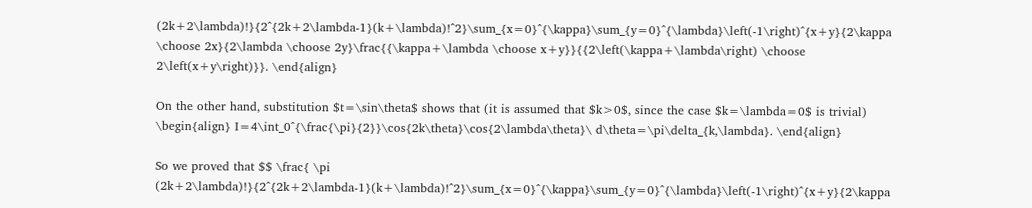(2k+2\lambda)!}{2^{2k+2\lambda-1}(k+\lambda)!^2}\sum_{x=0}^{\kappa}\sum_{y=0}^{\lambda}\left(-1\right)^{x+y}{2\kappa \choose 2x}{2\lambda \choose 2y}\frac{{\kappa+\lambda \choose x+y}}{{2\left(\kappa+\lambda\right) \choose 2\left(x+y\right)}}. \end{align}

On the other hand, substitution $t=\sin\theta$ shows that (it is assumed that $k>0$, since the case $k=\lambda=0$ is trivial) \begin{align} I=4\int_0^{\frac{\pi}{2}}\cos{2k\theta}\cos{2\lambda\theta}\ d\theta=\pi\delta_{k,\lambda}. \end{align}

So we proved that $$ \frac{ \pi (2k+2\lambda)!}{2^{2k+2\lambda-1}(k+\lambda)!^2}\sum_{x=0}^{\kappa}\sum_{y=0}^{\lambda}\left(-1\right)^{x+y}{2\kappa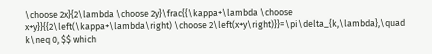\choose 2x}{2\lambda \choose 2y}\frac{{\kappa+\lambda \choose x+y}}{{2\left(\kappa+\lambda\right) \choose 2\left(x+y\right)}}=\pi\delta_{k,\lambda},\quad k\neq 0, $$ which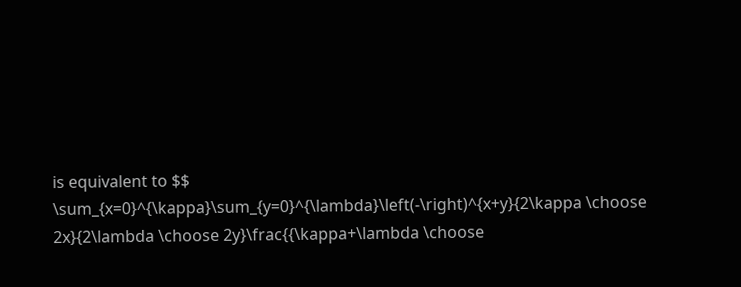is equivalent to $$ \sum_{x=0}^{\kappa}\sum_{y=0}^{\lambda}\left(-\right)^{x+y}{2\kappa \choose 2x}{2\lambda \choose 2y}\frac{{\kappa+\lambda \choose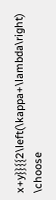x+y}}{{2\left(\kappa+\lambda\right) \choose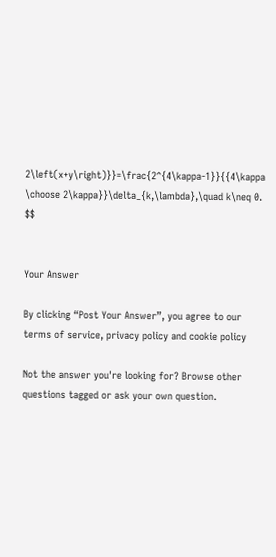2\left(x+y\right)}}=\frac{2^{4\kappa-1}}{{4\kappa \choose 2\kappa}}\delta_{k,\lambda},\quad k\neq 0. $$


Your Answer

By clicking “Post Your Answer”, you agree to our terms of service, privacy policy and cookie policy

Not the answer you're looking for? Browse other questions tagged or ask your own question.